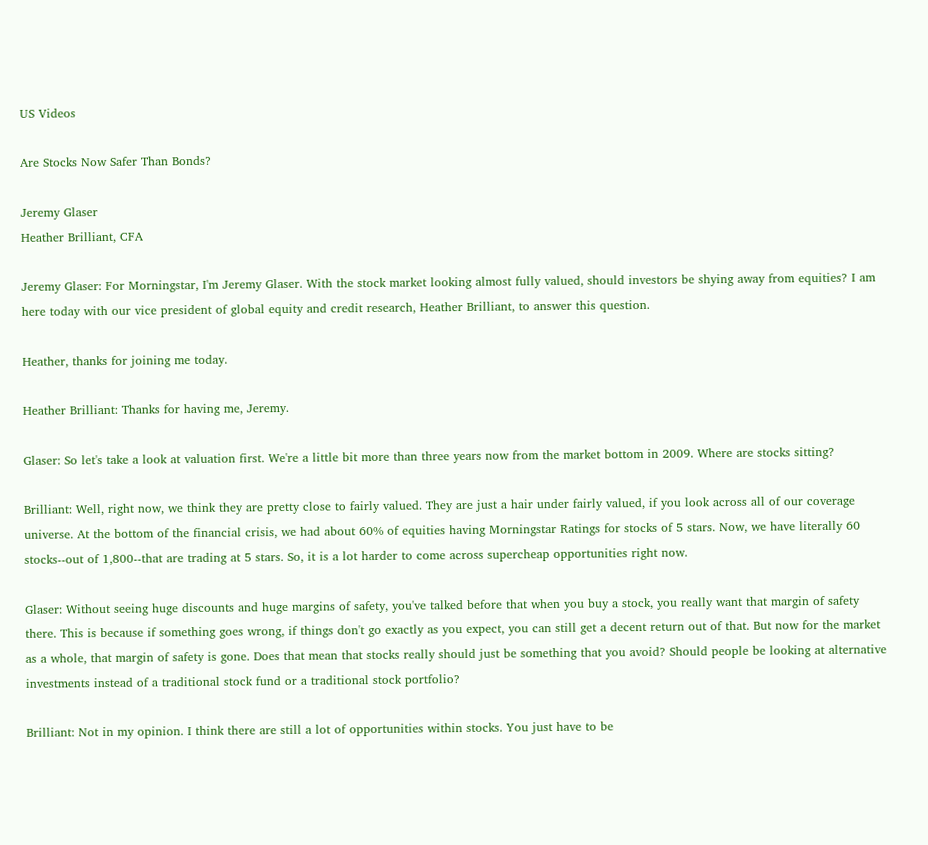US Videos

Are Stocks Now Safer Than Bonds?

Jeremy Glaser
Heather Brilliant, CFA

Jeremy Glaser: For Morningstar, I'm Jeremy Glaser. With the stock market looking almost fully valued, should investors be shying away from equities? I am here today with our vice president of global equity and credit research, Heather Brilliant, to answer this question.

Heather, thanks for joining me today.

Heather Brilliant: Thanks for having me, Jeremy.

Glaser: So let's take a look at valuation first. We're a little bit more than three years now from the market bottom in 2009. Where are stocks sitting?

Brilliant: Well, right now, we think they are pretty close to fairly valued. They are just a hair under fairly valued, if you look across all of our coverage universe. At the bottom of the financial crisis, we had about 60% of equities having Morningstar Ratings for stocks of 5 stars. Now, we have literally 60 stocks--out of 1,800--that are trading at 5 stars. So, it is a lot harder to come across supercheap opportunities right now.

Glaser: Without seeing huge discounts and huge margins of safety, you've talked before that when you buy a stock, you really want that margin of safety there. This is because if something goes wrong, if things don't go exactly as you expect, you can still get a decent return out of that. But now for the market as a whole, that margin of safety is gone. Does that mean that stocks really should just be something that you avoid? Should people be looking at alternative investments instead of a traditional stock fund or a traditional stock portfolio?

Brilliant: Not in my opinion. I think there are still a lot of opportunities within stocks. You just have to be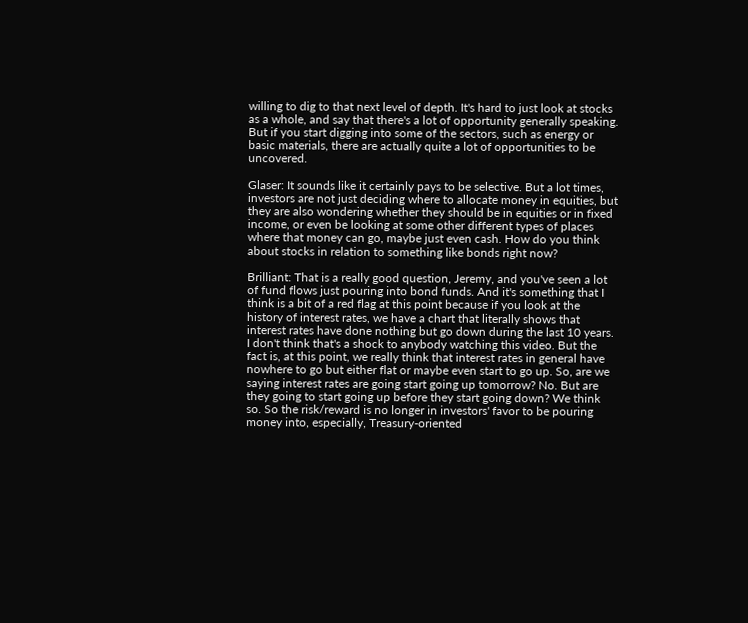willing to dig to that next level of depth. It's hard to just look at stocks as a whole, and say that there's a lot of opportunity generally speaking. But if you start digging into some of the sectors, such as energy or basic materials, there are actually quite a lot of opportunities to be uncovered.

Glaser: It sounds like it certainly pays to be selective. But a lot times, investors are not just deciding where to allocate money in equities, but they are also wondering whether they should be in equities or in fixed income, or even be looking at some other different types of places where that money can go, maybe just even cash. How do you think about stocks in relation to something like bonds right now?

Brilliant: That is a really good question, Jeremy, and you've seen a lot of fund flows just pouring into bond funds. And it's something that I think is a bit of a red flag at this point because if you look at the history of interest rates, we have a chart that literally shows that interest rates have done nothing but go down during the last 10 years. I don't think that's a shock to anybody watching this video. But the fact is, at this point, we really think that interest rates in general have nowhere to go but either flat or maybe even start to go up. So, are we saying interest rates are going start going up tomorrow? No. But are they going to start going up before they start going down? We think so. So the risk/reward is no longer in investors' favor to be pouring money into, especially, Treasury-oriented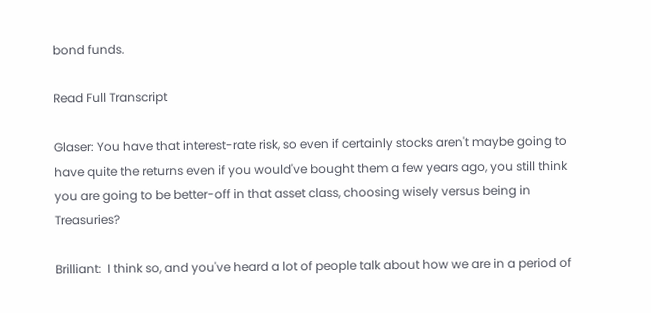bond funds.

Read Full Transcript

Glaser: You have that interest-rate risk, so even if certainly stocks aren't maybe going to have quite the returns even if you would've bought them a few years ago, you still think you are going to be better-off in that asset class, choosing wisely versus being in Treasuries?

Brilliant:  I think so, and you've heard a lot of people talk about how we are in a period of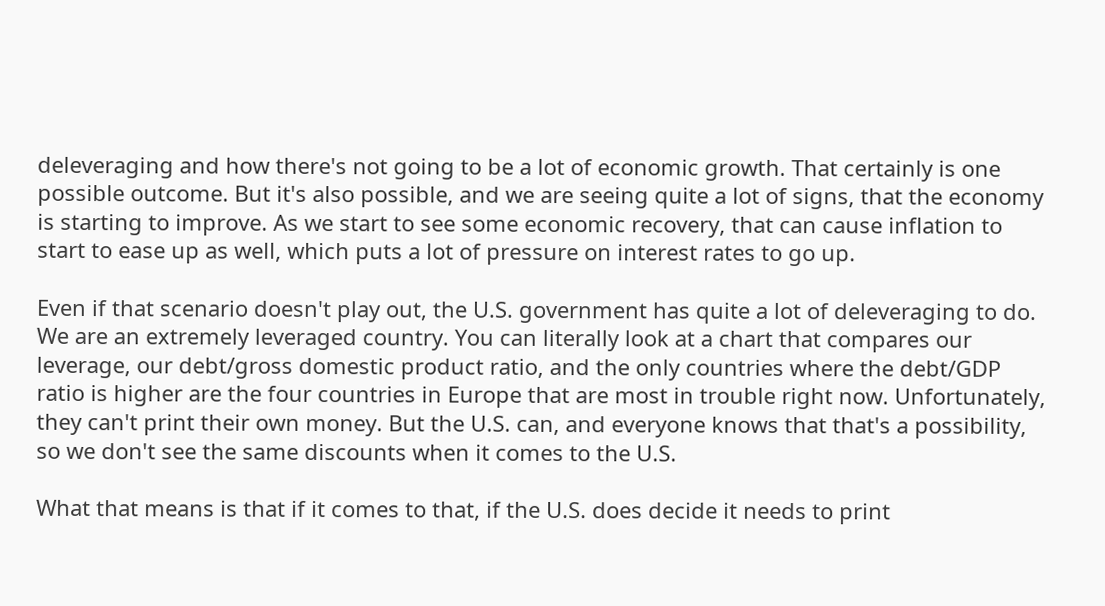deleveraging and how there's not going to be a lot of economic growth. That certainly is one possible outcome. But it's also possible, and we are seeing quite a lot of signs, that the economy is starting to improve. As we start to see some economic recovery, that can cause inflation to start to ease up as well, which puts a lot of pressure on interest rates to go up.

Even if that scenario doesn't play out, the U.S. government has quite a lot of deleveraging to do. We are an extremely leveraged country. You can literally look at a chart that compares our leverage, our debt/gross domestic product ratio, and the only countries where the debt/GDP ratio is higher are the four countries in Europe that are most in trouble right now. Unfortunately, they can't print their own money. But the U.S. can, and everyone knows that that's a possibility, so we don't see the same discounts when it comes to the U.S.

What that means is that if it comes to that, if the U.S. does decide it needs to print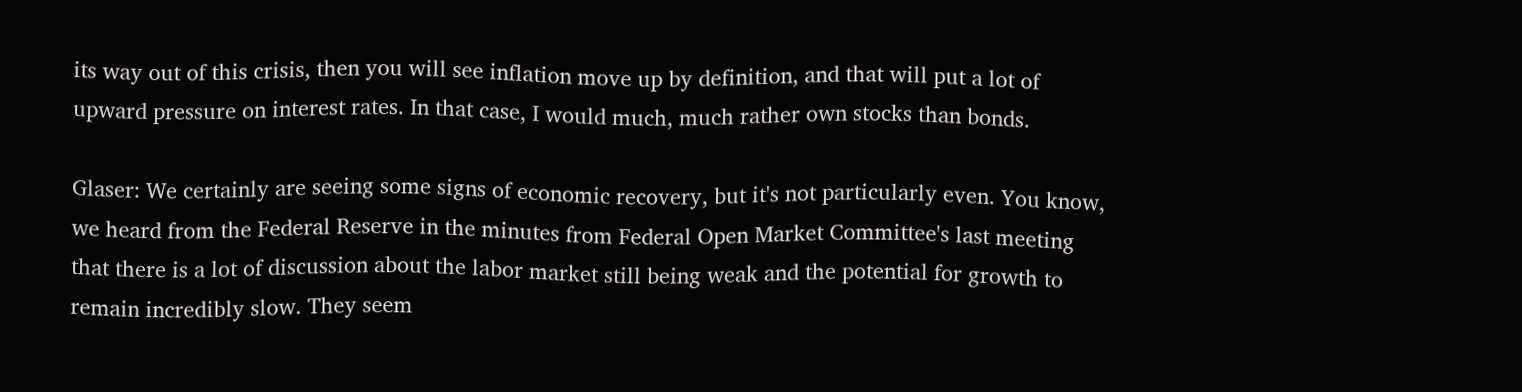its way out of this crisis, then you will see inflation move up by definition, and that will put a lot of upward pressure on interest rates. In that case, I would much, much rather own stocks than bonds.

Glaser: We certainly are seeing some signs of economic recovery, but it's not particularly even. You know, we heard from the Federal Reserve in the minutes from Federal Open Market Committee's last meeting that there is a lot of discussion about the labor market still being weak and the potential for growth to remain incredibly slow. They seem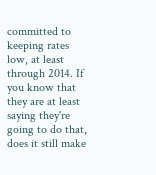committed to keeping rates low, at least through 2014. If you know that they are at least saying they're going to do that, does it still make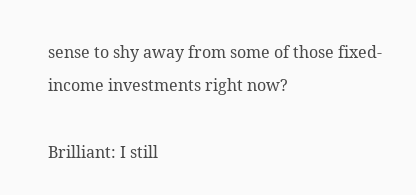sense to shy away from some of those fixed-income investments right now?

Brilliant: I still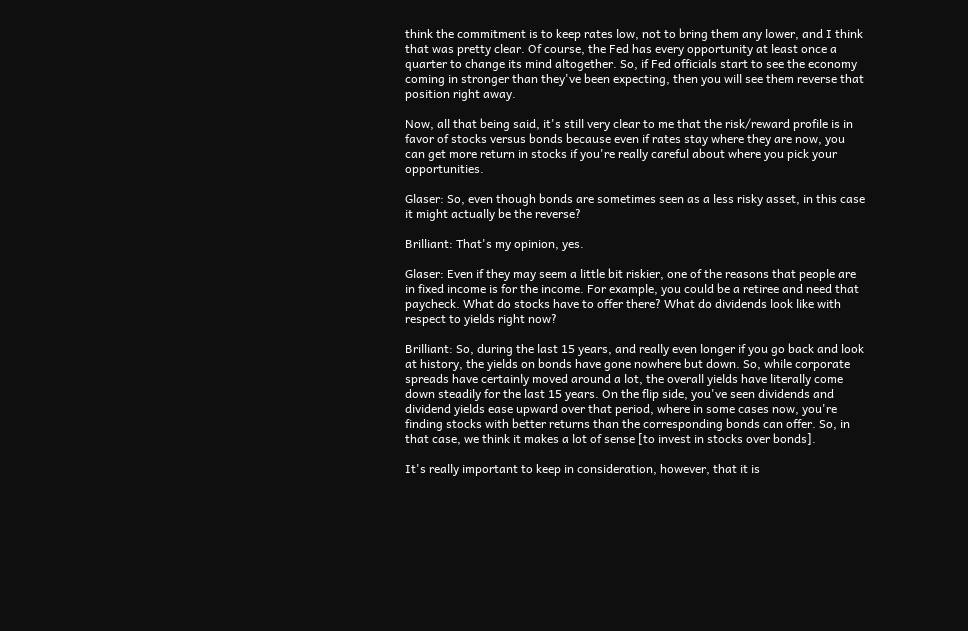think the commitment is to keep rates low, not to bring them any lower, and I think that was pretty clear. Of course, the Fed has every opportunity at least once a quarter to change its mind altogether. So, if Fed officials start to see the economy coming in stronger than they've been expecting, then you will see them reverse that position right away.

Now, all that being said, it's still very clear to me that the risk/reward profile is in favor of stocks versus bonds because even if rates stay where they are now, you can get more return in stocks if you're really careful about where you pick your opportunities.

Glaser: So, even though bonds are sometimes seen as a less risky asset, in this case it might actually be the reverse?

Brilliant: That's my opinion, yes.

Glaser: Even if they may seem a little bit riskier, one of the reasons that people are in fixed income is for the income. For example, you could be a retiree and need that paycheck. What do stocks have to offer there? What do dividends look like with respect to yields right now?

Brilliant: So, during the last 15 years, and really even longer if you go back and look at history, the yields on bonds have gone nowhere but down. So, while corporate spreads have certainly moved around a lot, the overall yields have literally come down steadily for the last 15 years. On the flip side, you've seen dividends and dividend yields ease upward over that period, where in some cases now, you're finding stocks with better returns than the corresponding bonds can offer. So, in that case, we think it makes a lot of sense [to invest in stocks over bonds].

It's really important to keep in consideration, however, that it is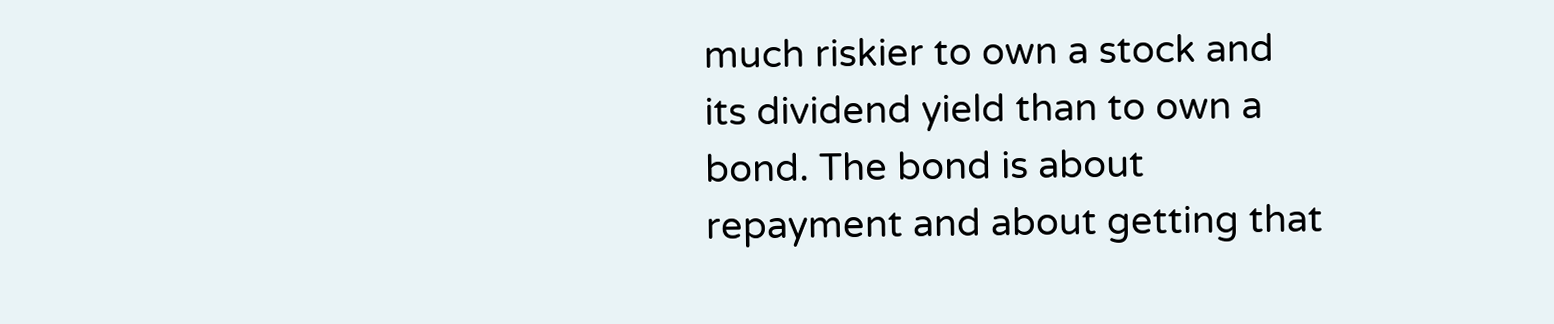much riskier to own a stock and its dividend yield than to own a bond. The bond is about repayment and about getting that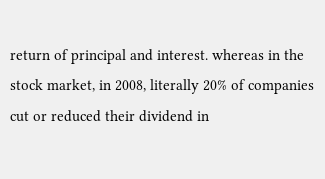return of principal and interest. whereas in the stock market, in 2008, literally 20% of companies cut or reduced their dividend in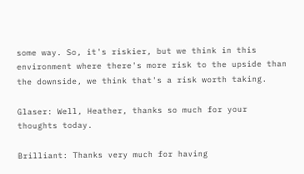some way. So, it's riskier, but we think in this environment where there's more risk to the upside than the downside, we think that's a risk worth taking.

Glaser: Well, Heather, thanks so much for your thoughts today.

Brilliant: Thanks very much for having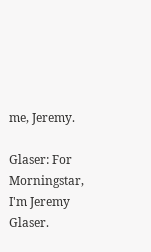me, Jeremy.

Glaser: For Morningstar, I'm Jeremy Glaser.